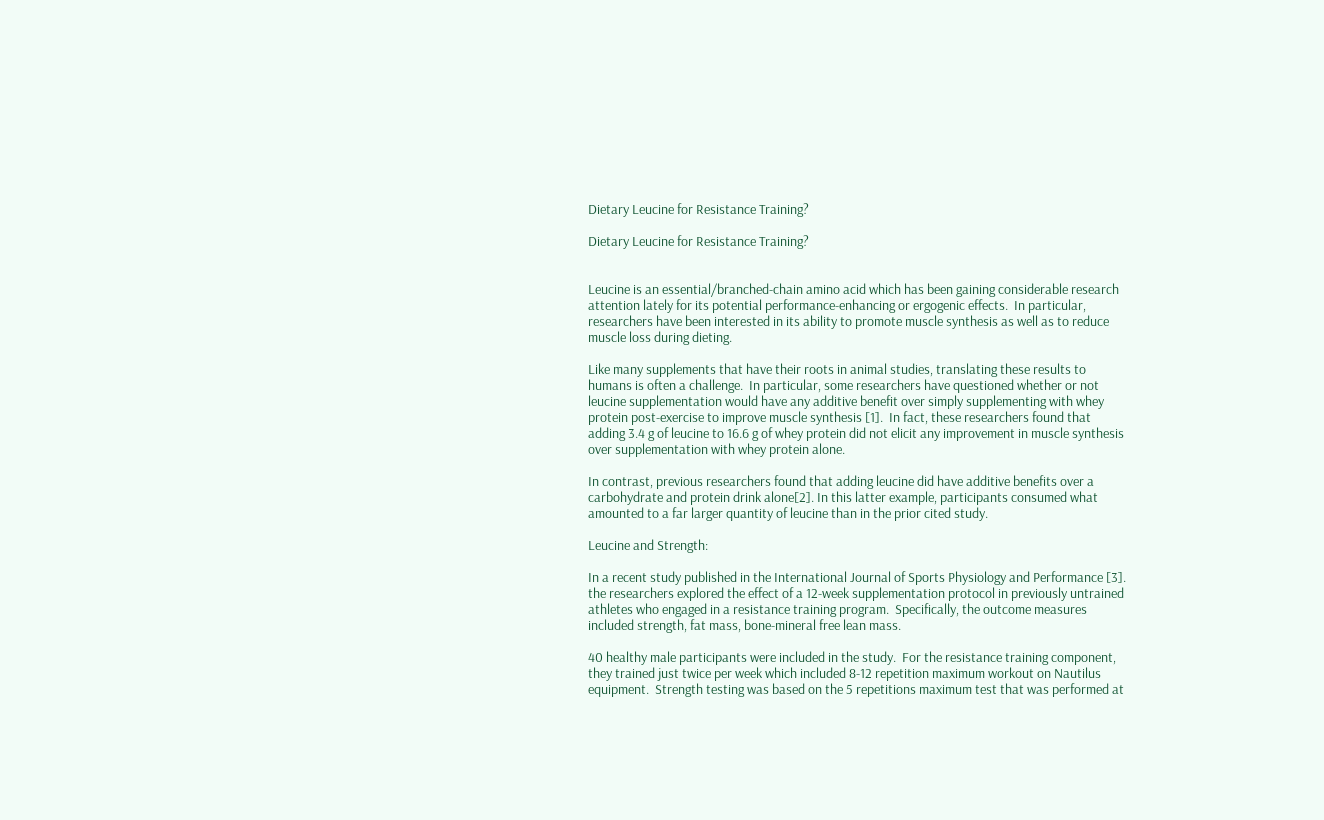Dietary Leucine for Resistance Training?

Dietary Leucine for Resistance Training?


Leucine is an essential/branched-chain amino acid which has been gaining considerable research attention lately for its potential performance-enhancing or ergogenic effects.  In particular, researchers have been interested in its ability to promote muscle synthesis as well as to reduce muscle loss during dieting.

Like many supplements that have their roots in animal studies, translating these results to humans is often a challenge.  In particular, some researchers have questioned whether or not leucine supplementation would have any additive benefit over simply supplementing with whey protein post-exercise to improve muscle synthesis [1].  In fact, these researchers found that adding 3.4 g of leucine to 16.6 g of whey protein did not elicit any improvement in muscle synthesis over supplementation with whey protein alone.

In contrast, previous researchers found that adding leucine did have additive benefits over a carbohydrate and protein drink alone[2]. In this latter example, participants consumed what amounted to a far larger quantity of leucine than in the prior cited study.

Leucine and Strength:

In a recent study published in the International Journal of Sports Physiology and Performance [3]. the researchers explored the effect of a 12-week supplementation protocol in previously untrained athletes who engaged in a resistance training program.  Specifically, the outcome measures included strength, fat mass, bone-mineral free lean mass.

40 healthy male participants were included in the study.  For the resistance training component, they trained just twice per week which included 8-12 repetition maximum workout on Nautilus equipment.  Strength testing was based on the 5 repetitions maximum test that was performed at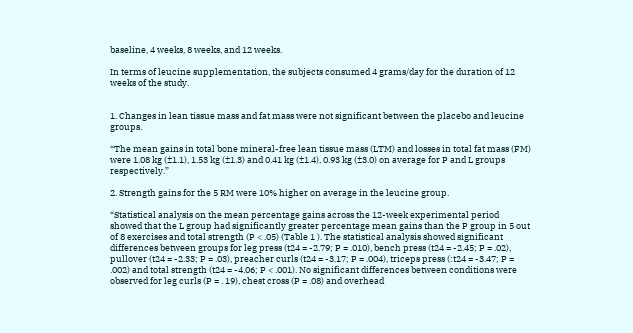baseline, 4 weeks, 8 weeks, and 12 weeks.

In terms of leucine supplementation, the subjects consumed 4 grams/day for the duration of 12 weeks of the study.


1. Changes in lean tissue mass and fat mass were not significant between the placebo and leucine groups.

“The mean gains in total bone mineral-free lean tissue mass (LTM) and losses in total fat mass (FM) were 1.08 kg (±1.1), 1.53 kg (±1.3) and 0.41 kg (±1.4), 0.93 kg (±3.0) on average for P and L groups respectively.”

2. Strength gains for the 5 RM were 10% higher on average in the leucine group.

“Statistical analysis on the mean percentage gains across the 12-week experimental period showed that the L group had significantly greater percentage mean gains than the P group in 5 out of 8 exercises and total strength (P < .05) (Table 1 ). The statistical analysis showed significant differences between groups for leg press (t24 = -2.79; P = .010), bench press (t24 = -2.45; P = .02), pullover (t24 = -2.33; P = .03), preacher curls (t24 = -3.17; P = .004), triceps press (:t24 = -3.47; P = .002) and total strength (t24 = -4.06; P < .001). No significant differences between conditions were observed for leg curls (P = . 19), chest cross (P = .08) and overhead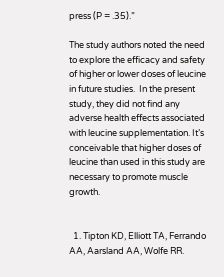press (P = .35).”

The study authors noted the need to explore the efficacy and safety of higher or lower doses of leucine in future studies.  In the present study, they did not find any adverse health effects associated with leucine supplementation. It’s conceivable that higher doses of leucine than used in this study are necessary to promote muscle growth.


  1. Tipton KD, Elliott TA, Ferrando AA, Aarsland AA, Wolfe RR.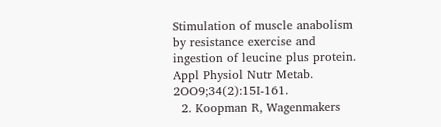Stimulation of muscle anabolism by resistance exercise and ingestion of leucine plus protein. Appl Physiol Nutr Metab. 2OO9;34(2):15I-161.
  2. Koopman R, Wagenmakers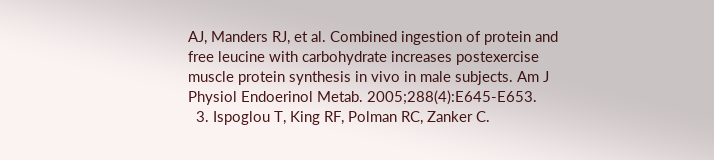AJ, Manders RJ, et al. Combined ingestion of protein and free leucine with carbohydrate increases postexercise muscle protein synthesis in vivo in male subjects. Am J Physiol Endoerinol Metab. 2005;288(4):E645-E653.
  3. Ispoglou T, King RF, Polman RC, Zanker C.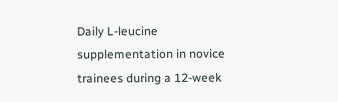Daily L-leucine supplementation in novice trainees during a 12-week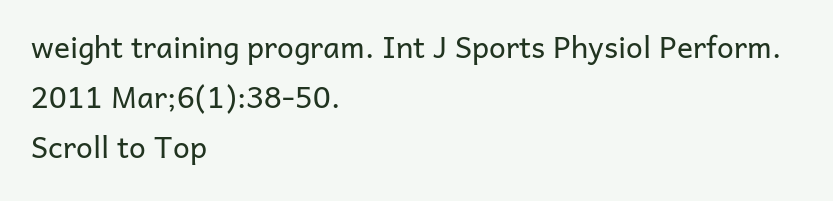weight training program. Int J Sports Physiol Perform. 2011 Mar;6(1):38-50.
Scroll to Top